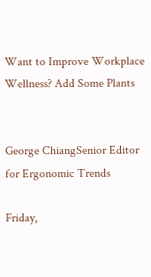Want to Improve Workplace Wellness? Add Some Plants


George ChiangSenior Editor for Ergonomic Trends

Friday,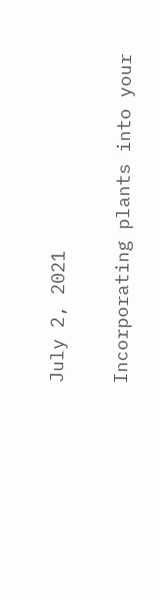July 2, 2021

Incorporating plants into your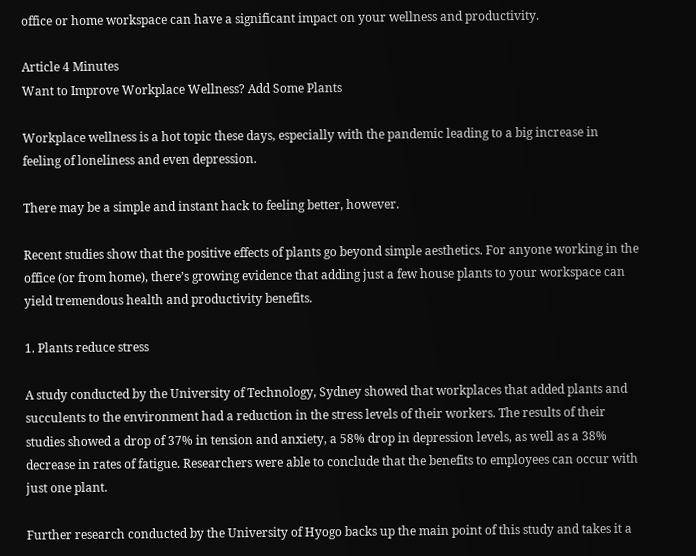office or home workspace can have a significant impact on your wellness and productivity.

Article 4 Minutes
Want to Improve Workplace Wellness? Add Some Plants

Workplace wellness is a hot topic these days, especially with the pandemic leading to a big increase in feeling of loneliness and even depression.

There may be a simple and instant hack to feeling better, however.

Recent studies show that the positive effects of plants go beyond simple aesthetics. For anyone working in the office (or from home), there’s growing evidence that adding just a few house plants to your workspace can yield tremendous health and productivity benefits.

1. Plants reduce stress

A study conducted by the University of Technology, Sydney showed that workplaces that added plants and succulents to the environment had a reduction in the stress levels of their workers. The results of their studies showed a drop of 37% in tension and anxiety, a 58% drop in depression levels, as well as a 38% decrease in rates of fatigue. Researchers were able to conclude that the benefits to employees can occur with just one plant.

Further research conducted by the University of Hyogo backs up the main point of this study and takes it a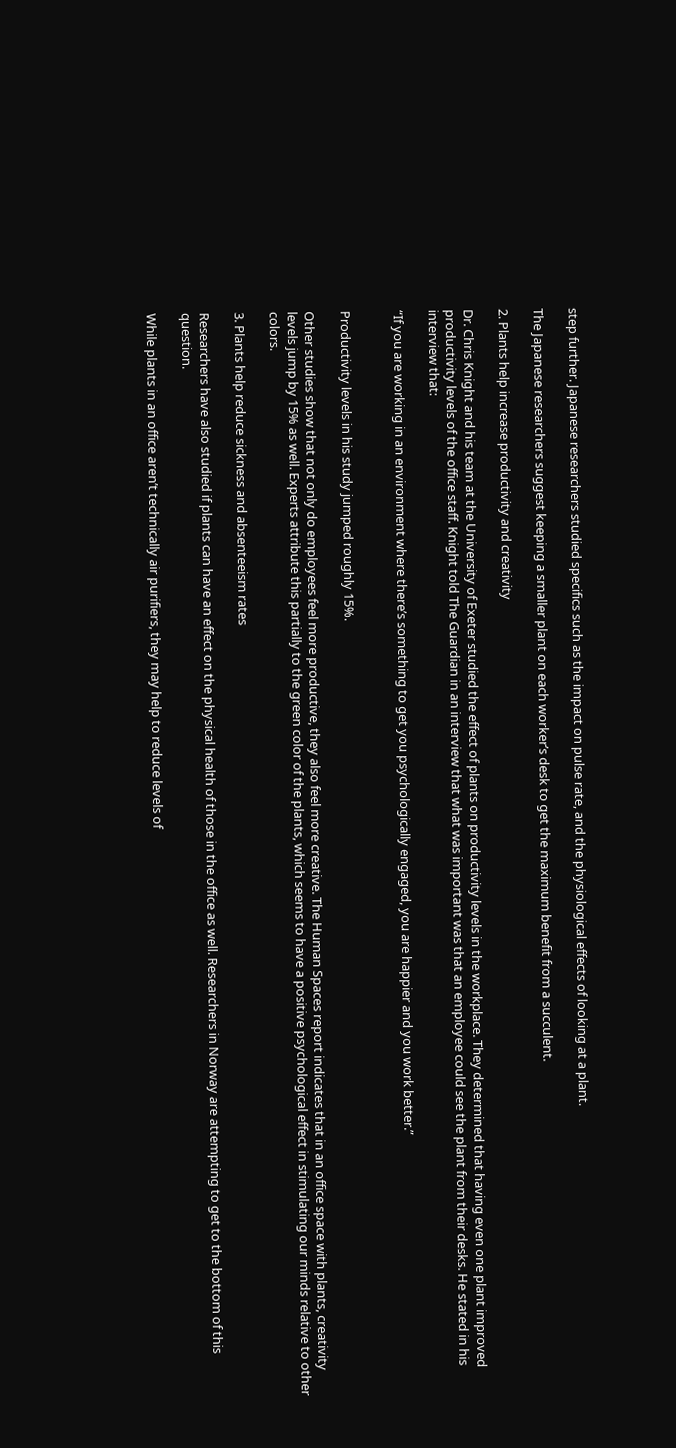step further. Japanese researchers studied specifics such as the impact on pulse rate, and the physiological effects of looking at a plant.

The Japanese researchers suggest keeping a smaller plant on each worker’s desk to get the maximum benefit from a succulent.

2. Plants help increase productivity and creativity

Dr. Chris Knight and his team at the University of Exeter studied the effect of plants on productivity levels in the workplace. They determined that having even one plant improved productivity levels of the office staff. Knight told The Guardian in an interview that what was important was that an employee could see the plant from their desks. He stated in his interview that:

“If you are working in an environment where there’s something to get you psychologically engaged, you are happier and you work better.”


Productivity levels in his study jumped roughly 15%.

Other studies show that not only do employees feel more productive, they also feel more creative. The Human Spaces report indicates that in an office space with plants, creativity levels jump by 15% as well. Experts attribute this partially to the green color of the plants, which seems to have a positive psychological effect in stimulating our minds relative to other colors.

3. Plants help reduce sickness and absenteeism rates

Researchers have also studied if plants can have an effect on the physical health of those in the office as well. Researchers in Norway are attempting to get to the bottom of this question.

While plants in an office aren’t technically air purifiers, they may help to reduce levels of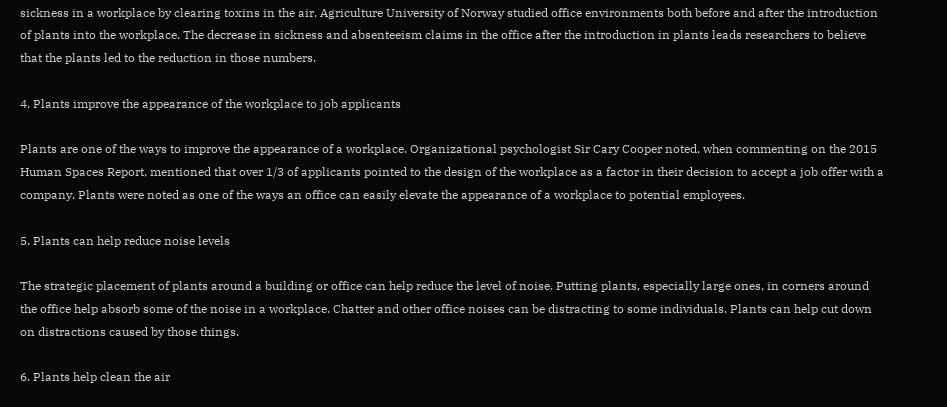sickness in a workplace by clearing toxins in the air. Agriculture University of Norway studied office environments both before and after the introduction of plants into the workplace. The decrease in sickness and absenteeism claims in the office after the introduction in plants leads researchers to believe that the plants led to the reduction in those numbers.

4. Plants improve the appearance of the workplace to job applicants

Plants are one of the ways to improve the appearance of a workplace. Organizational psychologist Sir Cary Cooper noted, when commenting on the 2015 Human Spaces Report, mentioned that over 1/3 of applicants pointed to the design of the workplace as a factor in their decision to accept a job offer with a company. Plants were noted as one of the ways an office can easily elevate the appearance of a workplace to potential employees.

5. Plants can help reduce noise levels

The strategic placement of plants around a building or office can help reduce the level of noise. Putting plants, especially large ones, in corners around the office help absorb some of the noise in a workplace. Chatter and other office noises can be distracting to some individuals. Plants can help cut down on distractions caused by those things.

6. Plants help clean the air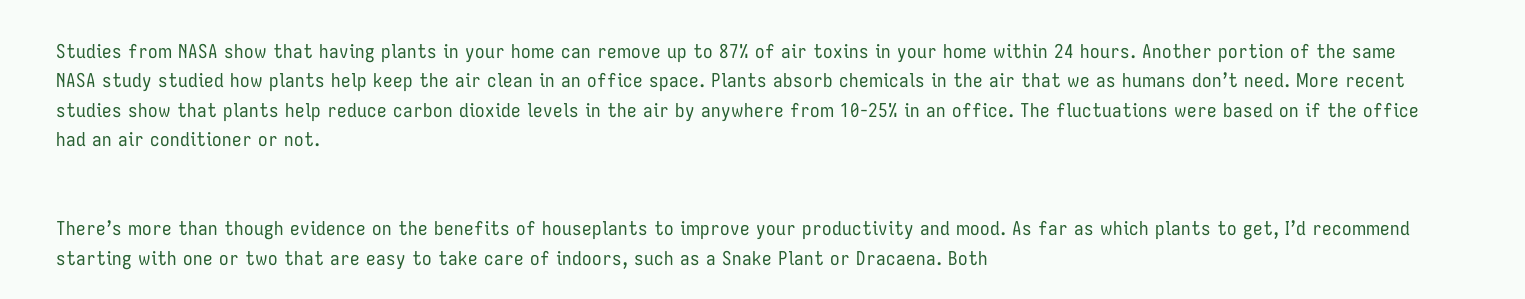Studies from NASA show that having plants in your home can remove up to 87% of air toxins in your home within 24 hours. Another portion of the same NASA study studied how plants help keep the air clean in an office space. Plants absorb chemicals in the air that we as humans don’t need. More recent studies show that plants help reduce carbon dioxide levels in the air by anywhere from 10-25% in an office. The fluctuations were based on if the office had an air conditioner or not.


There’s more than though evidence on the benefits of houseplants to improve your productivity and mood. As far as which plants to get, I’d recommend starting with one or two that are easy to take care of indoors, such as a Snake Plant or Dracaena. Both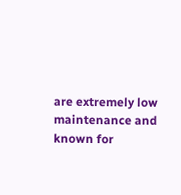are extremely low maintenance and known for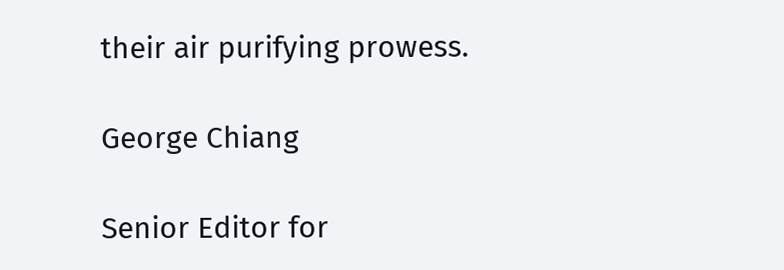their air purifying prowess.

George Chiang

Senior Editor for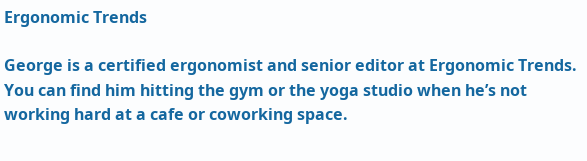Ergonomic Trends

George is a certified ergonomist and senior editor at Ergonomic Trends. You can find him hitting the gym or the yoga studio when he’s not working hard at a cafe or coworking space.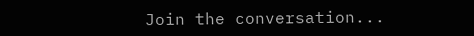Join the conversation...